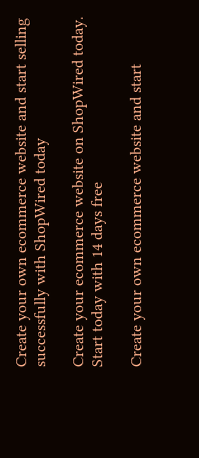Create your own ecommerce website and start selling successfully with ShopWired today

Create your ecommerce website on ShopWired today.
Start today with 14 days free

Create your own ecommerce website and start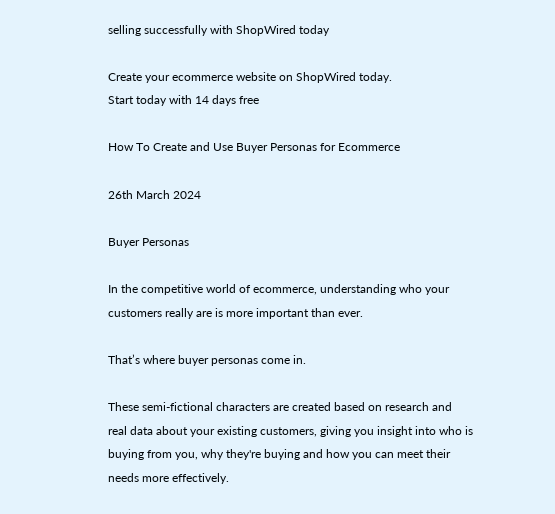selling successfully with ShopWired today

Create your ecommerce website on ShopWired today.
Start today with 14 days free

How To Create and Use Buyer Personas for Ecommerce

26th March 2024

Buyer Personas

In the competitive world of ecommerce, understanding who your customers really are is more important than ever.

That’s where buyer personas come in.

These semi-fictional characters are created based on research and real data about your existing customers, giving you insight into who is buying from you, why they're buying and how you can meet their needs more effectively.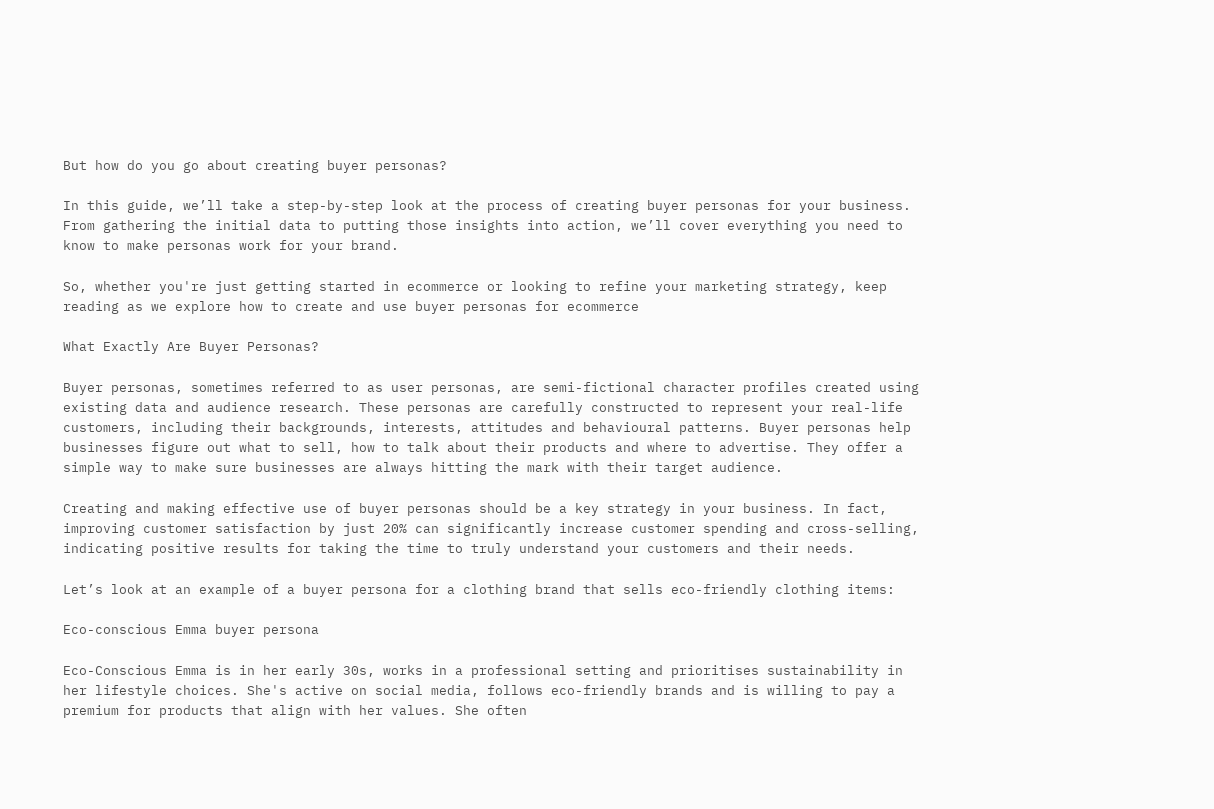But how do you go about creating buyer personas?

In this guide, we’ll take a step-by-step look at the process of creating buyer personas for your business. From gathering the initial data to putting those insights into action, we’ll cover everything you need to know to make personas work for your brand.

So, whether you're just getting started in ecommerce or looking to refine your marketing strategy, keep reading as we explore how to create and use buyer personas for ecommerce

What Exactly Are Buyer Personas?

Buyer personas, sometimes referred to as user personas, are semi-fictional character profiles created using existing data and audience research. These personas are carefully constructed to represent your real-life customers, including their backgrounds, interests, attitudes and behavioural patterns. Buyer personas help businesses figure out what to sell, how to talk about their products and where to advertise. They offer a simple way to make sure businesses are always hitting the mark with their target audience.

Creating and making effective use of buyer personas should be a key strategy in your business. In fact, improving customer satisfaction by just 20% can significantly increase customer spending and cross-selling, indicating positive results for taking the time to truly understand your customers and their needs.

Let’s look at an example of a buyer persona for a clothing brand that sells eco-friendly clothing items:

Eco-conscious Emma buyer persona

Eco-Conscious Emma is in her early 30s, works in a professional setting and prioritises sustainability in her lifestyle choices. She's active on social media, follows eco-friendly brands and is willing to pay a premium for products that align with her values. She often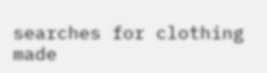searches for clothing made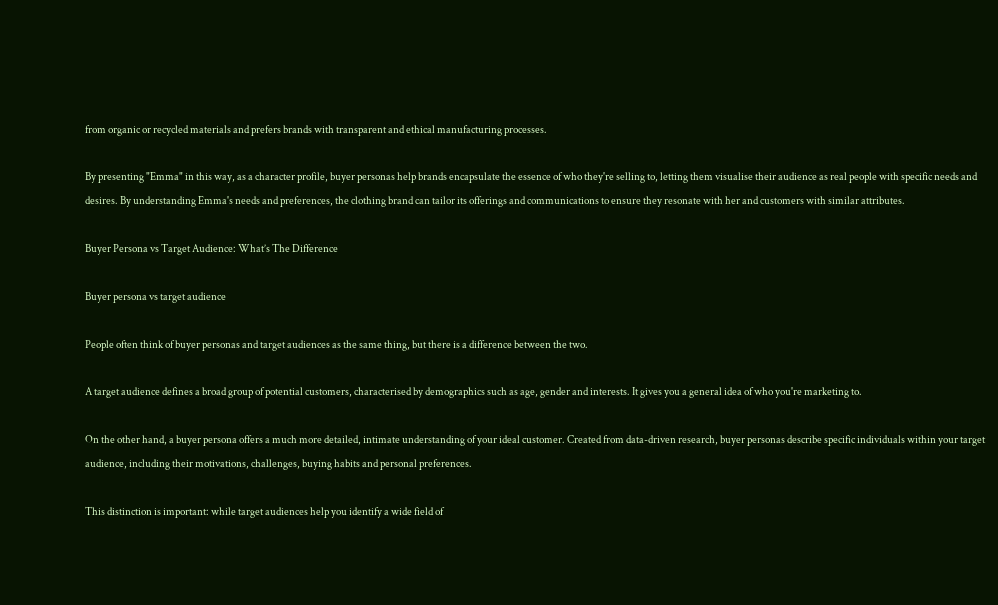from organic or recycled materials and prefers brands with transparent and ethical manufacturing processes.

By presenting "Emma" in this way, as a character profile, buyer personas help brands encapsulate the essence of who they're selling to, letting them visualise their audience as real people with specific needs and desires. By understanding Emma's needs and preferences, the clothing brand can tailor its offerings and communications to ensure they resonate with her and customers with similar attributes.

Buyer Persona vs Target Audience: What’s The Difference

Buyer persona vs target audience

People often think of buyer personas and target audiences as the same thing, but there is a difference between the two.

A target audience defines a broad group of potential customers, characterised by demographics such as age, gender and interests. It gives you a general idea of who you're marketing to.

On the other hand, a buyer persona offers a much more detailed, intimate understanding of your ideal customer. Created from data-driven research, buyer personas describe specific individuals within your target audience, including their motivations, challenges, buying habits and personal preferences.

This distinction is important: while target audiences help you identify a wide field of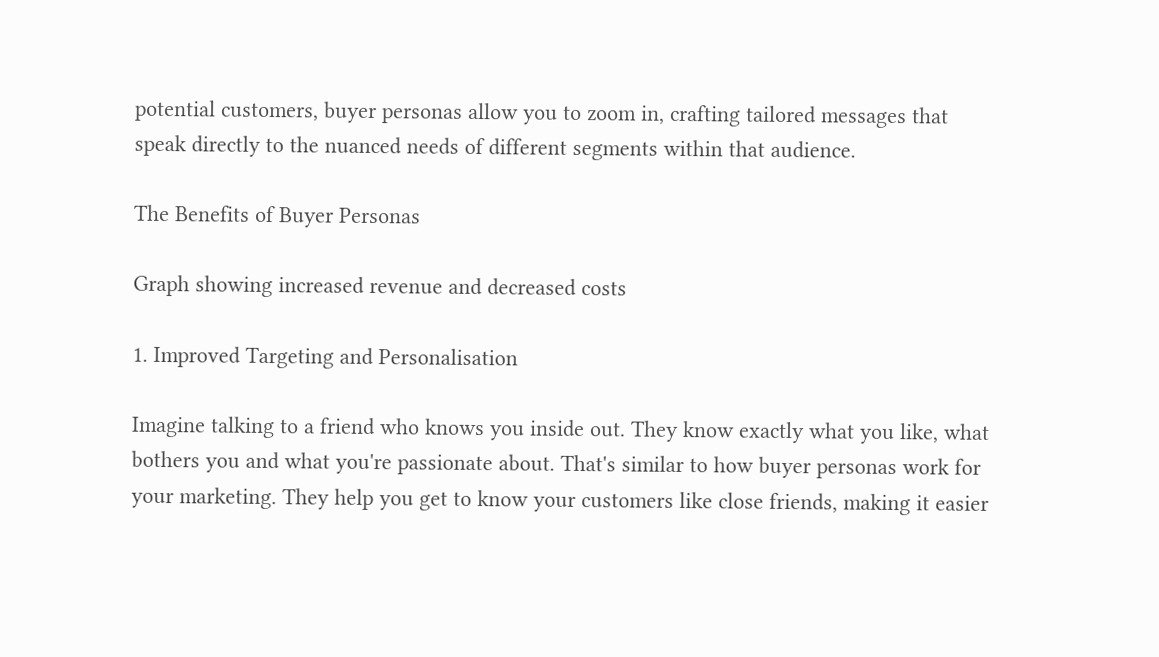potential customers, buyer personas allow you to zoom in, crafting tailored messages that speak directly to the nuanced needs of different segments within that audience.

The Benefits of Buyer Personas

Graph showing increased revenue and decreased costs

1. Improved Targeting and Personalisation

Imagine talking to a friend who knows you inside out. They know exactly what you like, what bothers you and what you're passionate about. That's similar to how buyer personas work for your marketing. They help you get to know your customers like close friends, making it easier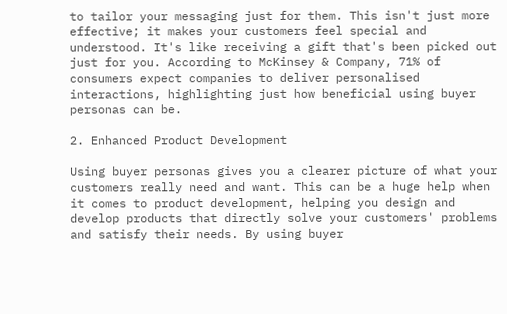to tailor your messaging just for them. This isn't just more effective; it makes your customers feel special and understood. It's like receiving a gift that's been picked out just for you. According to McKinsey & Company, 71% of consumers expect companies to deliver personalised interactions, highlighting just how beneficial using buyer personas can be.

2. Enhanced Product Development

Using buyer personas gives you a clearer picture of what your customers really need and want. This can be a huge help when it comes to product development, helping you design and develop products that directly solve your customers' problems and satisfy their needs. By using buyer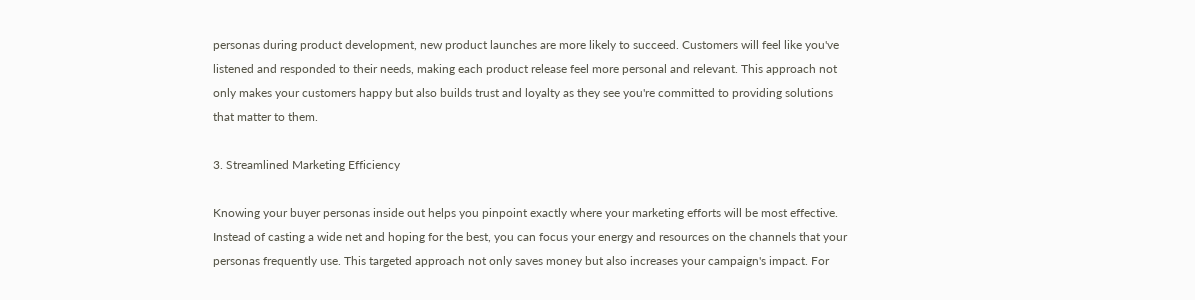personas during product development, new product launches are more likely to succeed. Customers will feel like you've listened and responded to their needs, making each product release feel more personal and relevant. This approach not only makes your customers happy but also builds trust and loyalty as they see you're committed to providing solutions that matter to them.

3. Streamlined Marketing Efficiency

Knowing your buyer personas inside out helps you pinpoint exactly where your marketing efforts will be most effective. Instead of casting a wide net and hoping for the best, you can focus your energy and resources on the channels that your personas frequently use. This targeted approach not only saves money but also increases your campaign's impact. For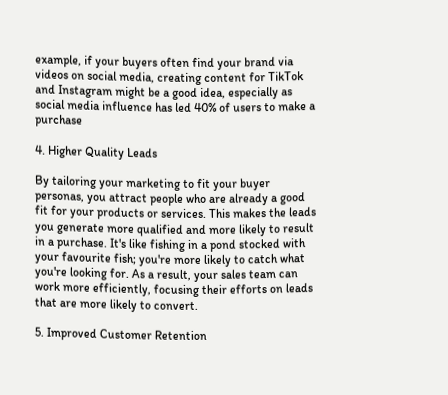example, if your buyers often find your brand via videos on social media, creating content for TikTok and Instagram might be a good idea, especially as social media influence has led 40% of users to make a purchase

4. Higher Quality Leads

By tailoring your marketing to fit your buyer personas, you attract people who are already a good fit for your products or services. This makes the leads you generate more qualified and more likely to result in a purchase. It's like fishing in a pond stocked with your favourite fish; you're more likely to catch what you're looking for. As a result, your sales team can work more efficiently, focusing their efforts on leads that are more likely to convert.

5. Improved Customer Retention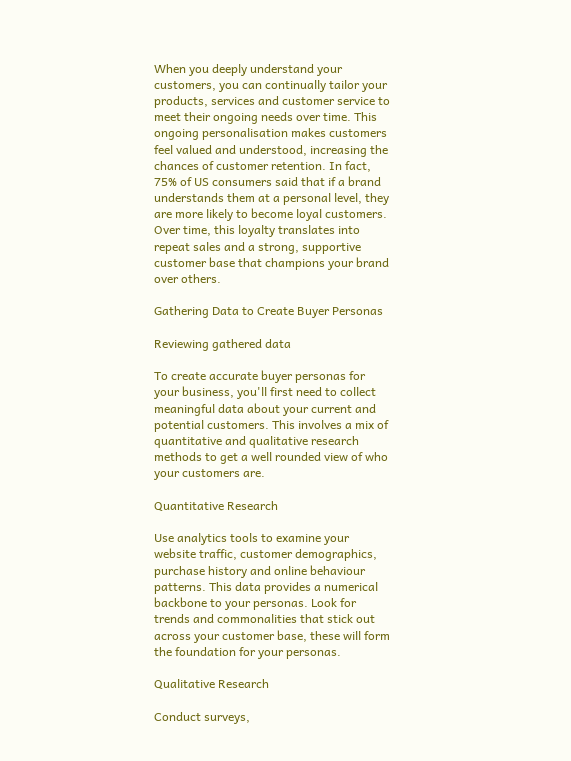When you deeply understand your customers, you can continually tailor your products, services and customer service to meet their ongoing needs over time. This ongoing personalisation makes customers feel valued and understood, increasing the chances of customer retention. In fact, 75% of US consumers said that if a brand understands them at a personal level, they are more likely to become loyal customers. Over time, this loyalty translates into repeat sales and a strong, supportive customer base that champions your brand over others.

Gathering Data to Create Buyer Personas

Reviewing gathered data

To create accurate buyer personas for your business, you'll first need to collect meaningful data about your current and potential customers. This involves a mix of quantitative and qualitative research methods to get a well rounded view of who your customers are.

Quantitative Research

Use analytics tools to examine your website traffic, customer demographics, purchase history and online behaviour patterns. This data provides a numerical backbone to your personas. Look for trends and commonalities that stick out across your customer base, these will form the foundation for your personas.

Qualitative Research

Conduct surveys,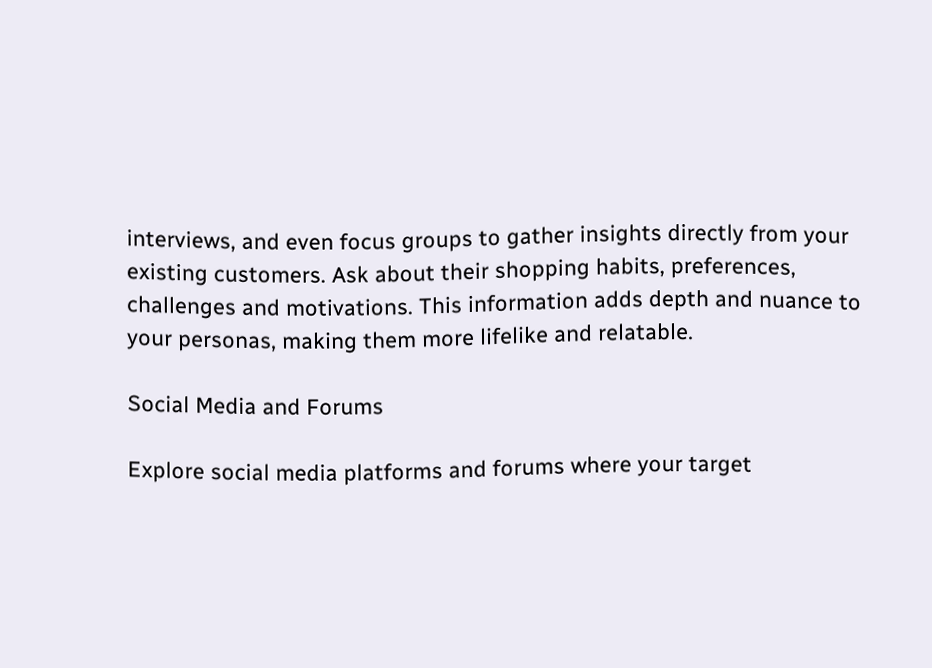interviews, and even focus groups to gather insights directly from your existing customers. Ask about their shopping habits, preferences, challenges and motivations. This information adds depth and nuance to your personas, making them more lifelike and relatable.

Social Media and Forums

Explore social media platforms and forums where your target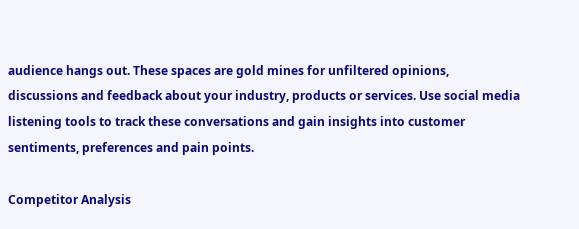audience hangs out. These spaces are gold mines for unfiltered opinions, discussions and feedback about your industry, products or services. Use social media listening tools to track these conversations and gain insights into customer sentiments, preferences and pain points.

Competitor Analysis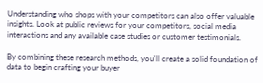Understanding who shops with your competitors can also offer valuable insights. Look at public reviews for your competitors, social media interactions and any available case studies or customer testimonials.

By combining these research methods, you'll create a solid foundation of data to begin crafting your buyer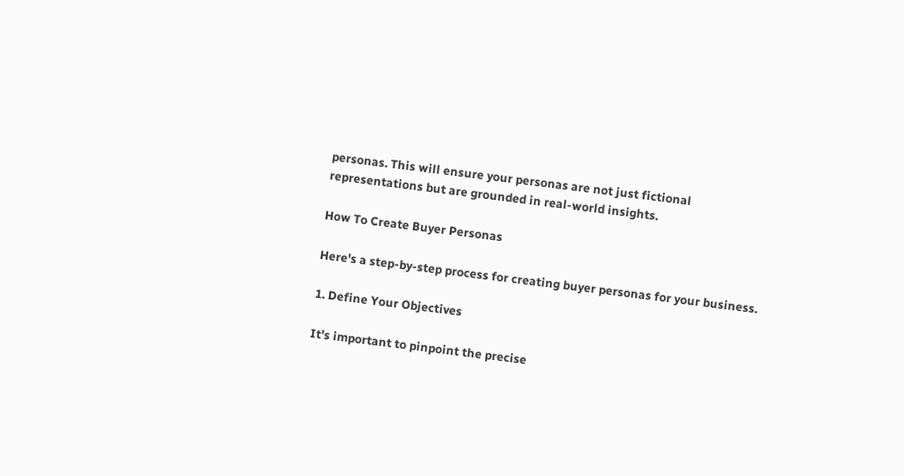personas. This will ensure your personas are not just fictional representations but are grounded in real-world insights.

How To Create Buyer Personas

Here's a step-by-step process for creating buyer personas for your business.

1. Define Your Objectives

It's important to pinpoint the precise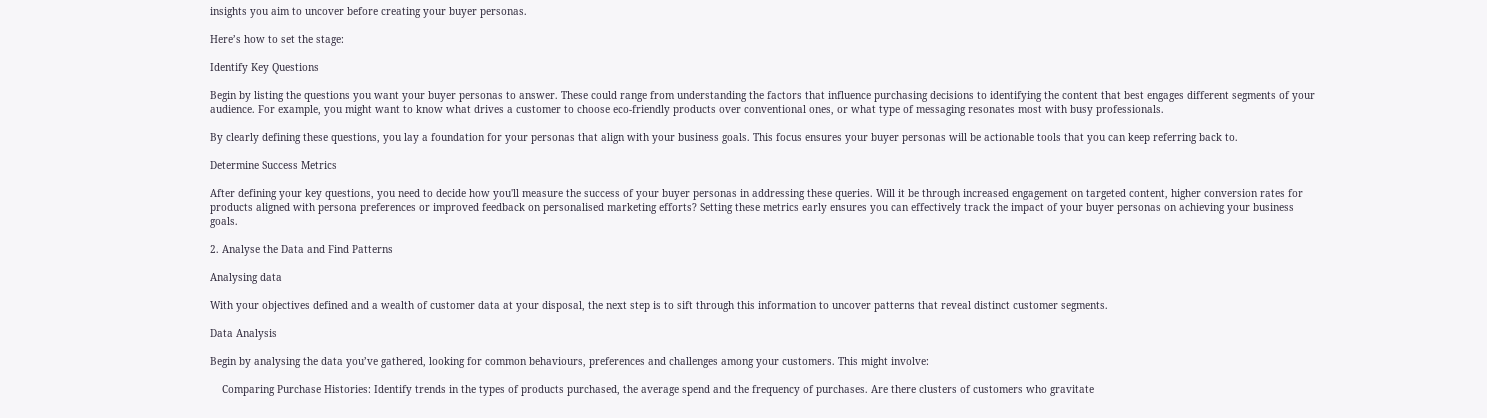insights you aim to uncover before creating your buyer personas.

Here’s how to set the stage:

Identify Key Questions

Begin by listing the questions you want your buyer personas to answer. These could range from understanding the factors that influence purchasing decisions to identifying the content that best engages different segments of your audience. For example, you might want to know what drives a customer to choose eco-friendly products over conventional ones, or what type of messaging resonates most with busy professionals.

By clearly defining these questions, you lay a foundation for your personas that align with your business goals. This focus ensures your buyer personas will be actionable tools that you can keep referring back to.

Determine Success Metrics

After defining your key questions, you need to decide how you'll measure the success of your buyer personas in addressing these queries. Will it be through increased engagement on targeted content, higher conversion rates for products aligned with persona preferences or improved feedback on personalised marketing efforts? Setting these metrics early ensures you can effectively track the impact of your buyer personas on achieving your business goals.

2. Analyse the Data and Find Patterns

Analysing data

With your objectives defined and a wealth of customer data at your disposal, the next step is to sift through this information to uncover patterns that reveal distinct customer segments.

Data Analysis

Begin by analysing the data you’ve gathered, looking for common behaviours, preferences and challenges among your customers. This might involve:

    Comparing Purchase Histories: Identify trends in the types of products purchased, the average spend and the frequency of purchases. Are there clusters of customers who gravitate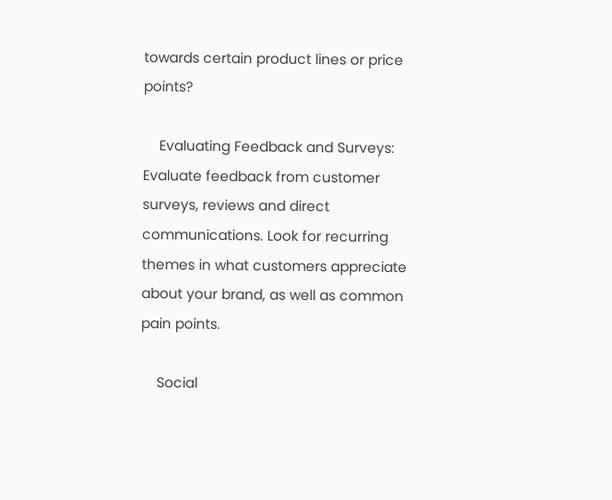towards certain product lines or price points?

    Evaluating Feedback and Surveys: Evaluate feedback from customer surveys, reviews and direct communications. Look for recurring themes in what customers appreciate about your brand, as well as common pain points.

    Social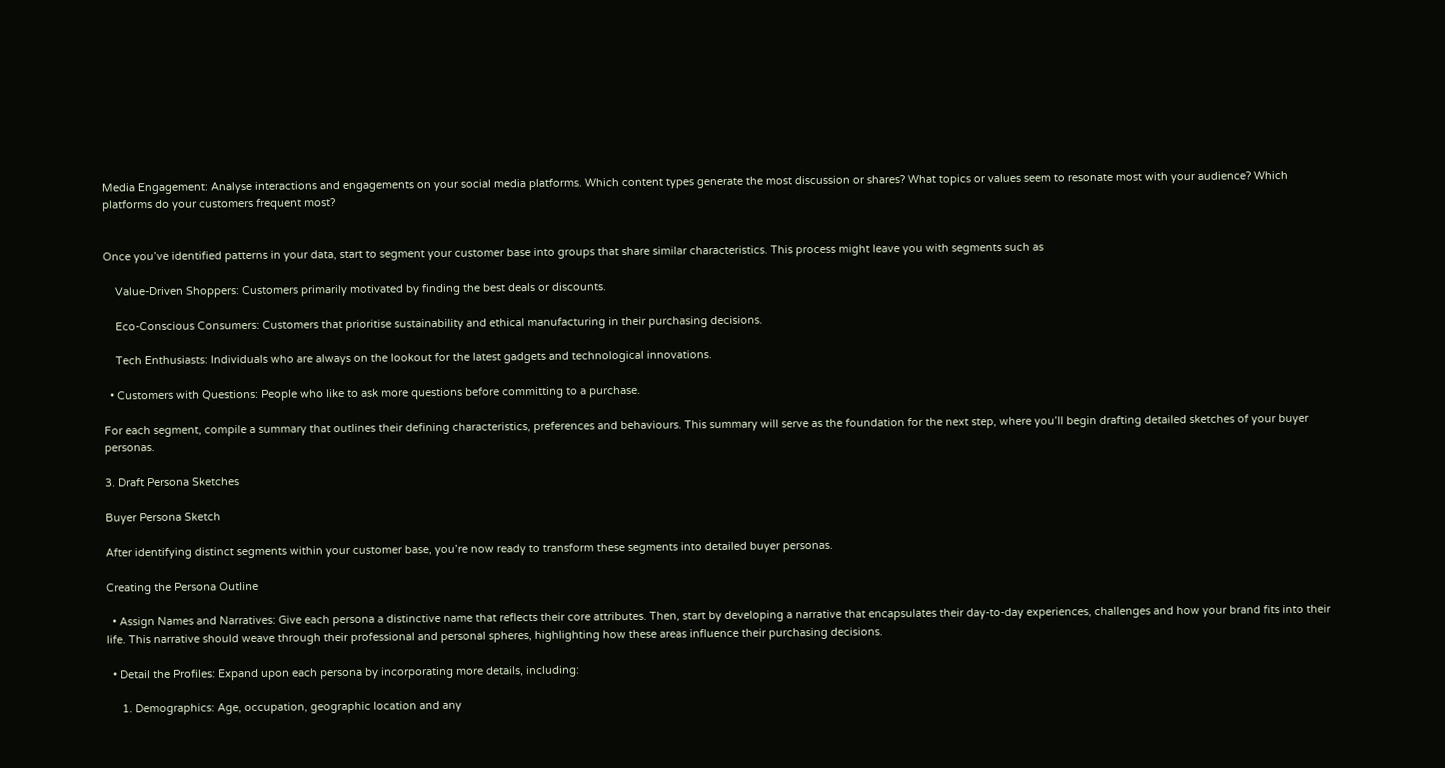Media Engagement: Analyse interactions and engagements on your social media platforms. Which content types generate the most discussion or shares? What topics or values seem to resonate most with your audience? Which platforms do your customers frequent most?


Once you’ve identified patterns in your data, start to segment your customer base into groups that share similar characteristics. This process might leave you with segments such as

    Value-Driven Shoppers: Customers primarily motivated by finding the best deals or discounts.

    Eco-Conscious Consumers: Customers that prioritise sustainability and ethical manufacturing in their purchasing decisions.

    Tech Enthusiasts: Individuals who are always on the lookout for the latest gadgets and technological innovations.

  • Customers with Questions: People who like to ask more questions before committing to a purchase.

For each segment, compile a summary that outlines their defining characteristics, preferences and behaviours. This summary will serve as the foundation for the next step, where you’ll begin drafting detailed sketches of your buyer personas.

3. Draft Persona Sketches

Buyer Persona Sketch

After identifying distinct segments within your customer base, you’re now ready to transform these segments into detailed buyer personas.

Creating the Persona Outline

  • Assign Names and Narratives: Give each persona a distinctive name that reflects their core attributes. Then, start by developing a narrative that encapsulates their day-to-day experiences, challenges and how your brand fits into their life. This narrative should weave through their professional and personal spheres, highlighting how these areas influence their purchasing decisions.

  • Detail the Profiles: Expand upon each persona by incorporating more details, including:

     1. Demographics: Age, occupation, geographic location and any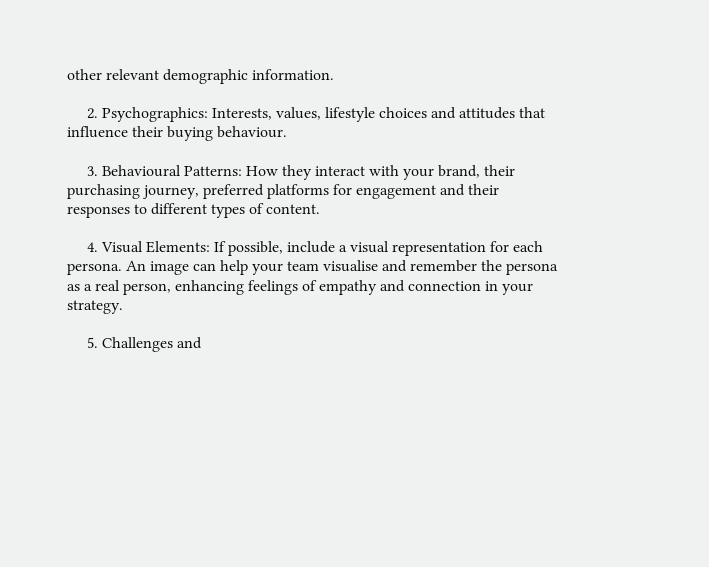other relevant demographic information.

     2. Psychographics: Interests, values, lifestyle choices and attitudes that influence their buying behaviour.

     3. Behavioural Patterns: How they interact with your brand, their purchasing journey, preferred platforms for engagement and their responses to different types of content.

     4. Visual Elements: If possible, include a visual representation for each persona. An image can help your team visualise and remember the persona as a real person, enhancing feelings of empathy and connection in your strategy.

     5. Challenges and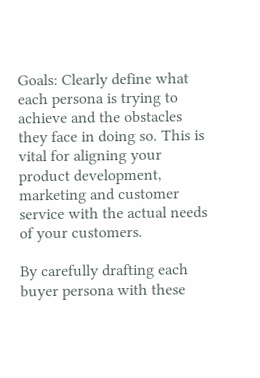Goals: Clearly define what each persona is trying to achieve and the obstacles they face in doing so. This is vital for aligning your product development, marketing and customer service with the actual needs of your customers.

By carefully drafting each buyer persona with these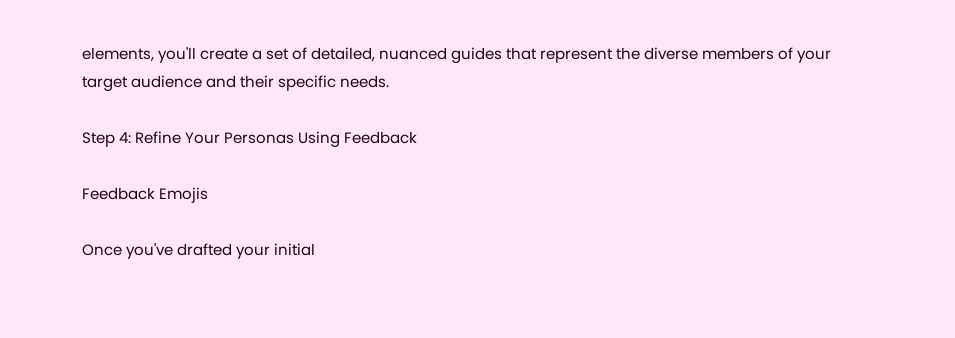elements, you'll create a set of detailed, nuanced guides that represent the diverse members of your target audience and their specific needs.

Step 4: Refine Your Personas Using Feedback

Feedback Emojis

Once you've drafted your initial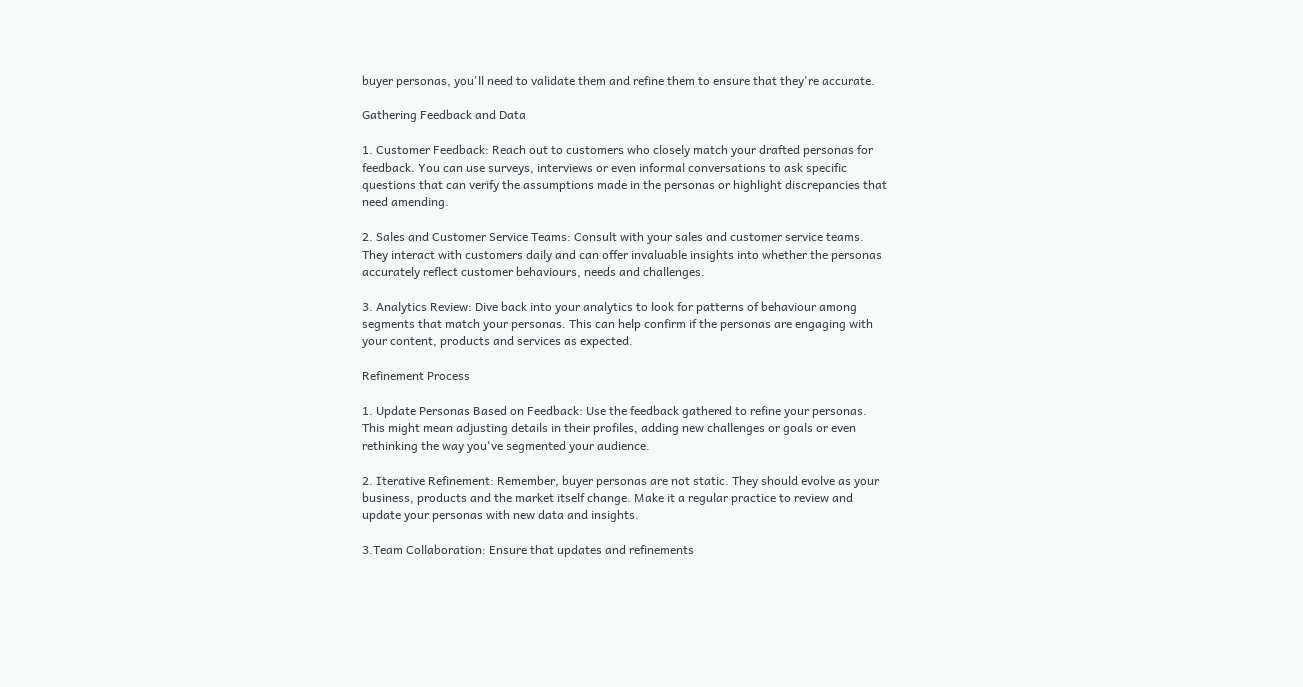buyer personas, you'll need to validate them and refine them to ensure that they're accurate.

Gathering Feedback and Data

1. Customer Feedback: Reach out to customers who closely match your drafted personas for feedback. You can use surveys, interviews or even informal conversations to ask specific questions that can verify the assumptions made in the personas or highlight discrepancies that need amending.

2. Sales and Customer Service Teams: Consult with your sales and customer service teams. They interact with customers daily and can offer invaluable insights into whether the personas accurately reflect customer behaviours, needs and challenges.

3. Analytics Review: Dive back into your analytics to look for patterns of behaviour among segments that match your personas. This can help confirm if the personas are engaging with your content, products and services as expected.

Refinement Process

1. Update Personas Based on Feedback: Use the feedback gathered to refine your personas. This might mean adjusting details in their profiles, adding new challenges or goals or even rethinking the way you've segmented your audience.

2. Iterative Refinement: Remember, buyer personas are not static. They should evolve as your business, products and the market itself change. Make it a regular practice to review and update your personas with new data and insights.

3.Team Collaboration: Ensure that updates and refinements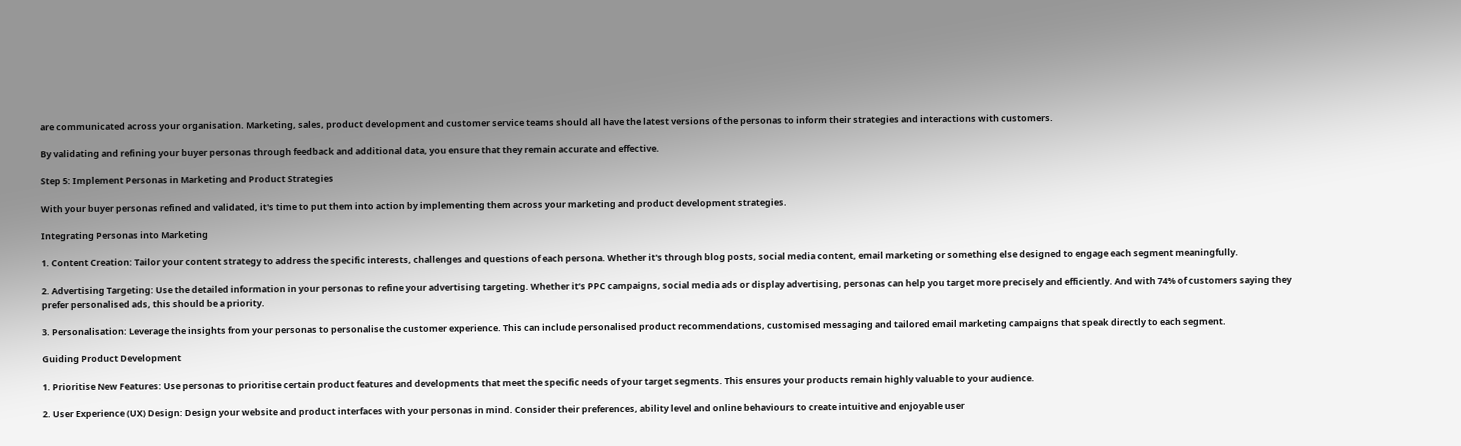are communicated across your organisation. Marketing, sales, product development and customer service teams should all have the latest versions of the personas to inform their strategies and interactions with customers.

By validating and refining your buyer personas through feedback and additional data, you ensure that they remain accurate and effective.

Step 5: Implement Personas in Marketing and Product Strategies

With your buyer personas refined and validated, it's time to put them into action by implementing them across your marketing and product development strategies.

Integrating Personas into Marketing

1. Content Creation: Tailor your content strategy to address the specific interests, challenges and questions of each persona. Whether it's through blog posts, social media content, email marketing or something else designed to engage each segment meaningfully.

2. Advertising Targeting: Use the detailed information in your personas to refine your advertising targeting. Whether it’s PPC campaigns, social media ads or display advertising, personas can help you target more precisely and efficiently. And with 74% of customers saying they prefer personalised ads, this should be a priority.

3. Personalisation: Leverage the insights from your personas to personalise the customer experience. This can include personalised product recommendations, customised messaging and tailored email marketing campaigns that speak directly to each segment.

Guiding Product Development

1. Prioritise New Features: Use personas to prioritise certain product features and developments that meet the specific needs of your target segments. This ensures your products remain highly valuable to your audience.

2. User Experience (UX) Design: Design your website and product interfaces with your personas in mind. Consider their preferences, ability level and online behaviours to create intuitive and enjoyable user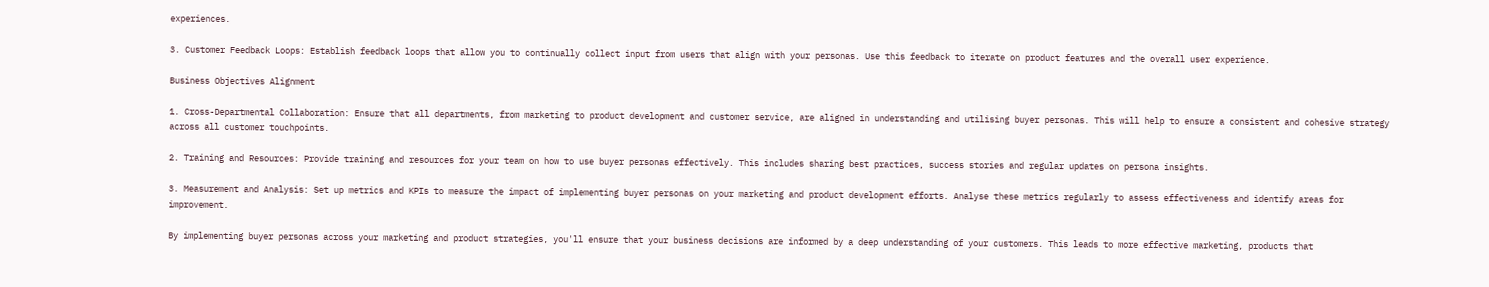experiences.

3. Customer Feedback Loops: Establish feedback loops that allow you to continually collect input from users that align with your personas. Use this feedback to iterate on product features and the overall user experience.

Business Objectives Alignment

1. Cross-Departmental Collaboration: Ensure that all departments, from marketing to product development and customer service, are aligned in understanding and utilising buyer personas. This will help to ensure a consistent and cohesive strategy across all customer touchpoints.

2. Training and Resources: Provide training and resources for your team on how to use buyer personas effectively. This includes sharing best practices, success stories and regular updates on persona insights.

3. Measurement and Analysis: Set up metrics and KPIs to measure the impact of implementing buyer personas on your marketing and product development efforts. Analyse these metrics regularly to assess effectiveness and identify areas for improvement.

By implementing buyer personas across your marketing and product strategies, you'll ensure that your business decisions are informed by a deep understanding of your customers. This leads to more effective marketing, products that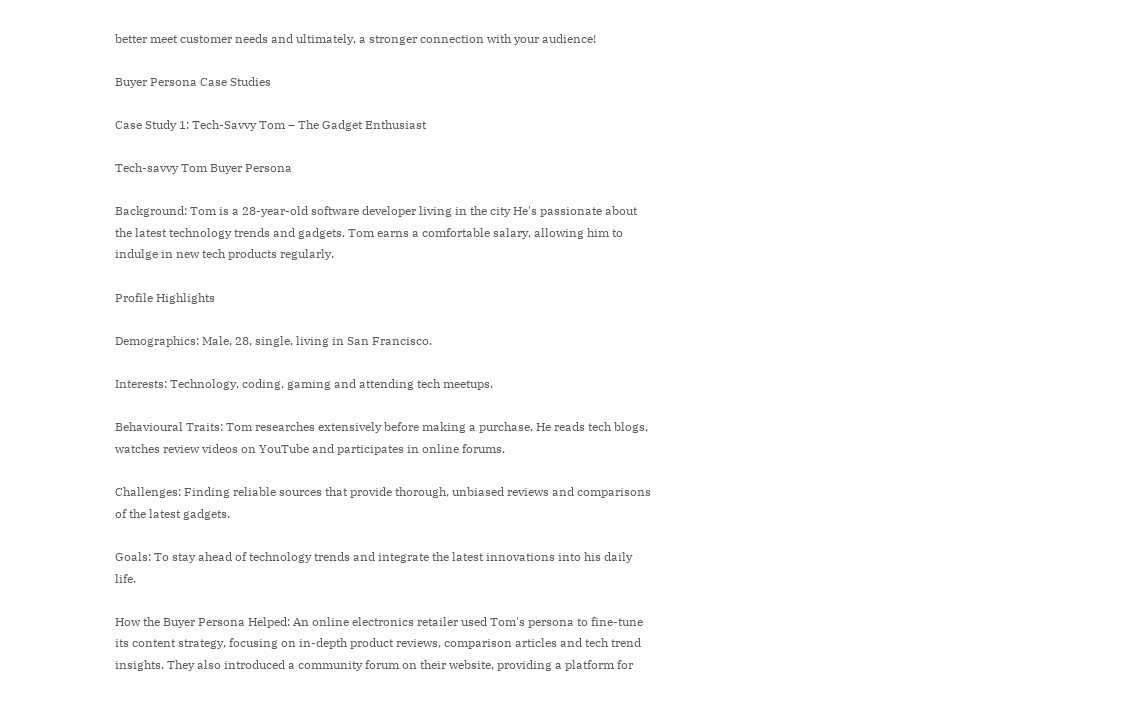better meet customer needs and ultimately, a stronger connection with your audience!

Buyer Persona Case Studies

Case Study 1: Tech-Savvy Tom – The Gadget Enthusiast

Tech-savvy Tom Buyer Persona

Background: Tom is a 28-year-old software developer living in the city He's passionate about the latest technology trends and gadgets. Tom earns a comfortable salary, allowing him to indulge in new tech products regularly.

Profile Highlights

Demographics: Male, 28, single, living in San Francisco.

Interests: Technology, coding, gaming and attending tech meetups.

Behavioural Traits: Tom researches extensively before making a purchase. He reads tech blogs, watches review videos on YouTube and participates in online forums.

Challenges: Finding reliable sources that provide thorough, unbiased reviews and comparisons of the latest gadgets.

Goals: To stay ahead of technology trends and integrate the latest innovations into his daily life.

How the Buyer Persona Helped: An online electronics retailer used Tom's persona to fine-tune its content strategy, focusing on in-depth product reviews, comparison articles and tech trend insights. They also introduced a community forum on their website, providing a platform for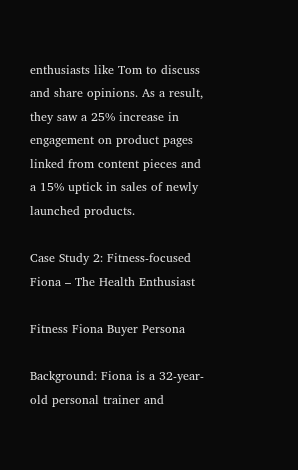enthusiasts like Tom to discuss and share opinions. As a result, they saw a 25% increase in engagement on product pages linked from content pieces and a 15% uptick in sales of newly launched products.

Case Study 2: Fitness-focused Fiona – The Health Enthusiast

Fitness Fiona Buyer Persona

Background: Fiona is a 32-year-old personal trainer and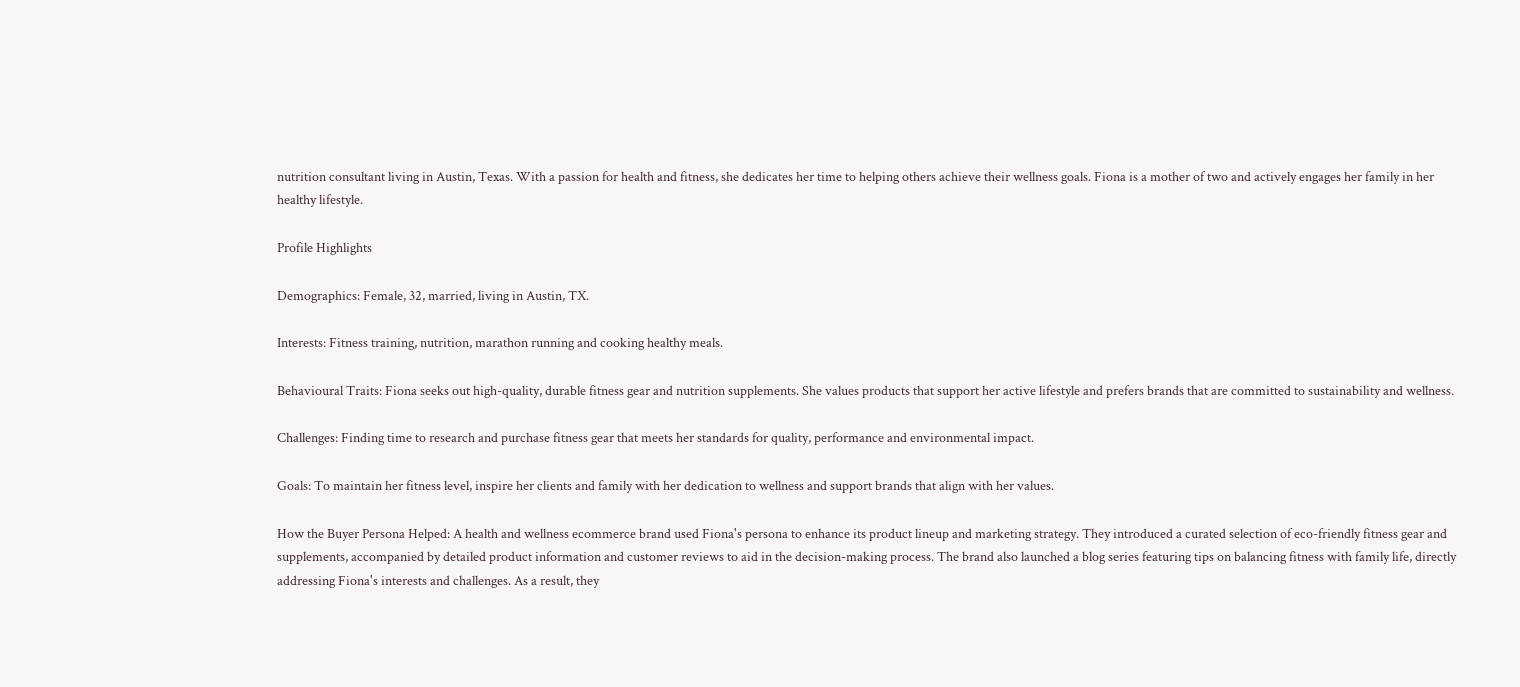nutrition consultant living in Austin, Texas. With a passion for health and fitness, she dedicates her time to helping others achieve their wellness goals. Fiona is a mother of two and actively engages her family in her healthy lifestyle.

Profile Highlights

Demographics: Female, 32, married, living in Austin, TX.

Interests: Fitness training, nutrition, marathon running and cooking healthy meals.

Behavioural Traits: Fiona seeks out high-quality, durable fitness gear and nutrition supplements. She values products that support her active lifestyle and prefers brands that are committed to sustainability and wellness.

Challenges: Finding time to research and purchase fitness gear that meets her standards for quality, performance and environmental impact.

Goals: To maintain her fitness level, inspire her clients and family with her dedication to wellness and support brands that align with her values.

How the Buyer Persona Helped: A health and wellness ecommerce brand used Fiona's persona to enhance its product lineup and marketing strategy. They introduced a curated selection of eco-friendly fitness gear and supplements, accompanied by detailed product information and customer reviews to aid in the decision-making process. The brand also launched a blog series featuring tips on balancing fitness with family life, directly addressing Fiona's interests and challenges. As a result, they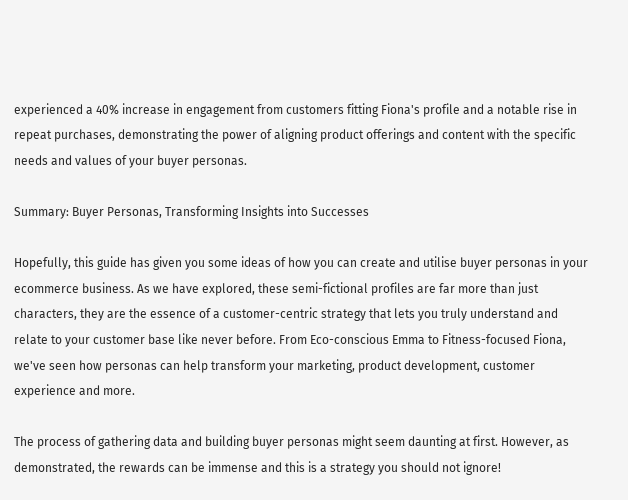experienced a 40% increase in engagement from customers fitting Fiona's profile and a notable rise in repeat purchases, demonstrating the power of aligning product offerings and content with the specific needs and values of your buyer personas.

Summary: Buyer Personas, Transforming Insights into Successes

Hopefully, this guide has given you some ideas of how you can create and utilise buyer personas in your ecommerce business. As we have explored, these semi-fictional profiles are far more than just characters, they are the essence of a customer-centric strategy that lets you truly understand and relate to your customer base like never before. From Eco-conscious Emma to Fitness-focused Fiona, we've seen how personas can help transform your marketing, product development, customer experience and more.

The process of gathering data and building buyer personas might seem daunting at first. However, as demonstrated, the rewards can be immense and this is a strategy you should not ignore!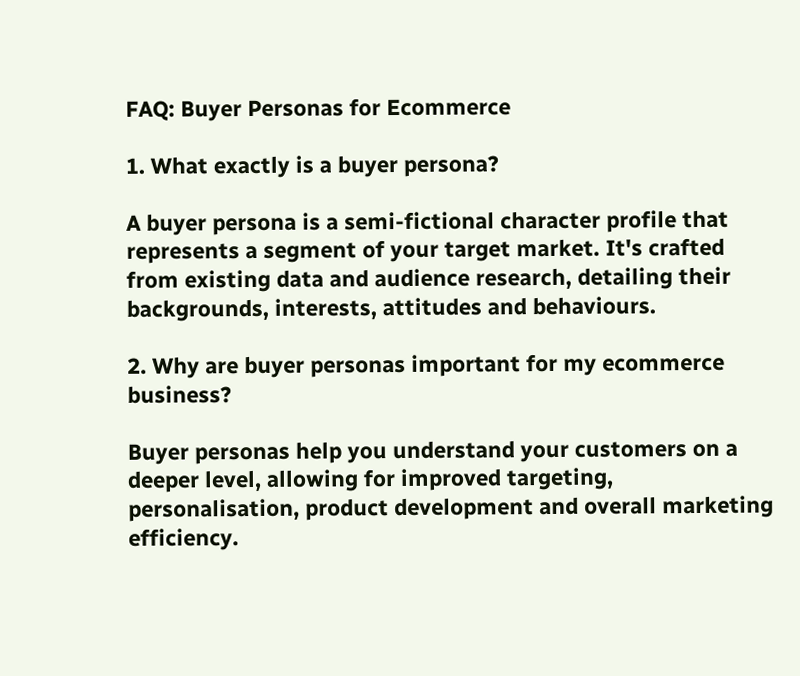FAQ: Buyer Personas for Ecommerce

1. What exactly is a buyer persona?

A buyer persona is a semi-fictional character profile that represents a segment of your target market. It's crafted from existing data and audience research, detailing their backgrounds, interests, attitudes and behaviours.

2. Why are buyer personas important for my ecommerce business?

Buyer personas help you understand your customers on a deeper level, allowing for improved targeting, personalisation, product development and overall marketing efficiency.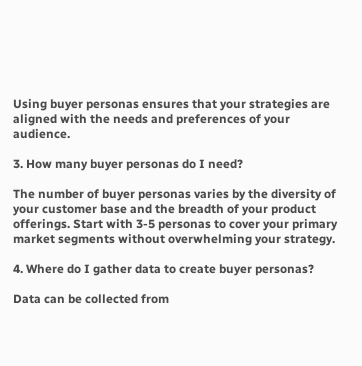Using buyer personas ensures that your strategies are aligned with the needs and preferences of your audience.

3. How many buyer personas do I need?

The number of buyer personas varies by the diversity of your customer base and the breadth of your product offerings. Start with 3-5 personas to cover your primary market segments without overwhelming your strategy.

4. Where do I gather data to create buyer personas?

Data can be collected from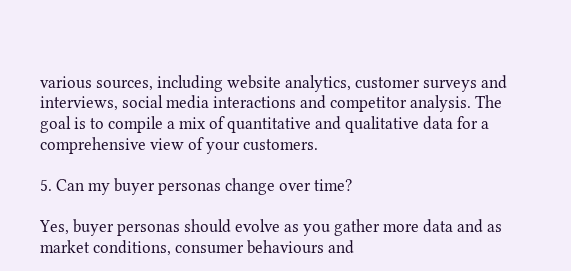various sources, including website analytics, customer surveys and interviews, social media interactions and competitor analysis. The goal is to compile a mix of quantitative and qualitative data for a comprehensive view of your customers.

5. Can my buyer personas change over time?

Yes, buyer personas should evolve as you gather more data and as market conditions, consumer behaviours and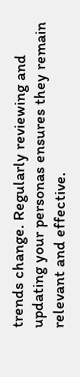trends change. Regularly reviewing and updating your personas ensures they remain relevant and effective.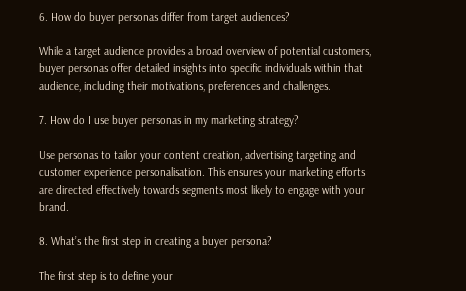6. How do buyer personas differ from target audiences?

While a target audience provides a broad overview of potential customers, buyer personas offer detailed insights into specific individuals within that audience, including their motivations, preferences and challenges.

7. How do I use buyer personas in my marketing strategy?

Use personas to tailor your content creation, advertising targeting and customer experience personalisation. This ensures your marketing efforts are directed effectively towards segments most likely to engage with your brand.

8. What’s the first step in creating a buyer persona?

The first step is to define your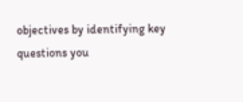objectives by identifying key questions you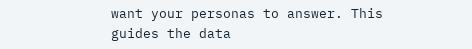want your personas to answer. This guides the data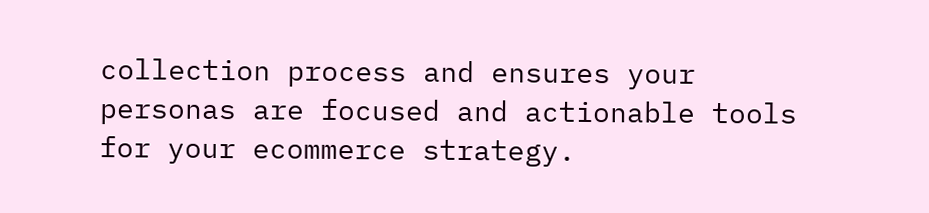collection process and ensures your personas are focused and actionable tools for your ecommerce strategy.